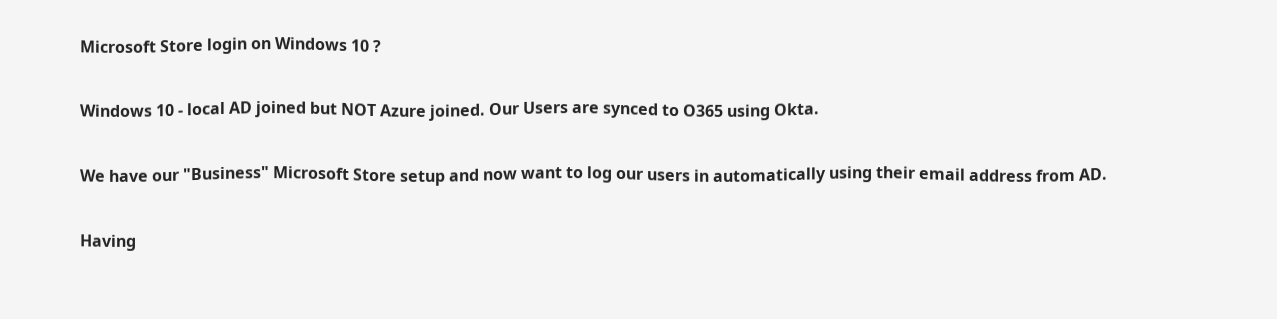Microsoft Store login on Windows 10 ?

Windows 10 - local AD joined but NOT Azure joined. Our Users are synced to O365 using Okta.

We have our "Business" Microsoft Store setup and now want to log our users in automatically using their email address from AD.

Having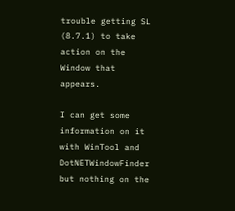trouble getting SL (8.7.1) to take action on the Window that appears.

I can get some information on it with WinTool and DotNETWindowFinder but nothing on the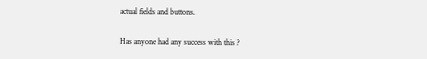actual fields and buttons.

Has anyone had any success with this ?